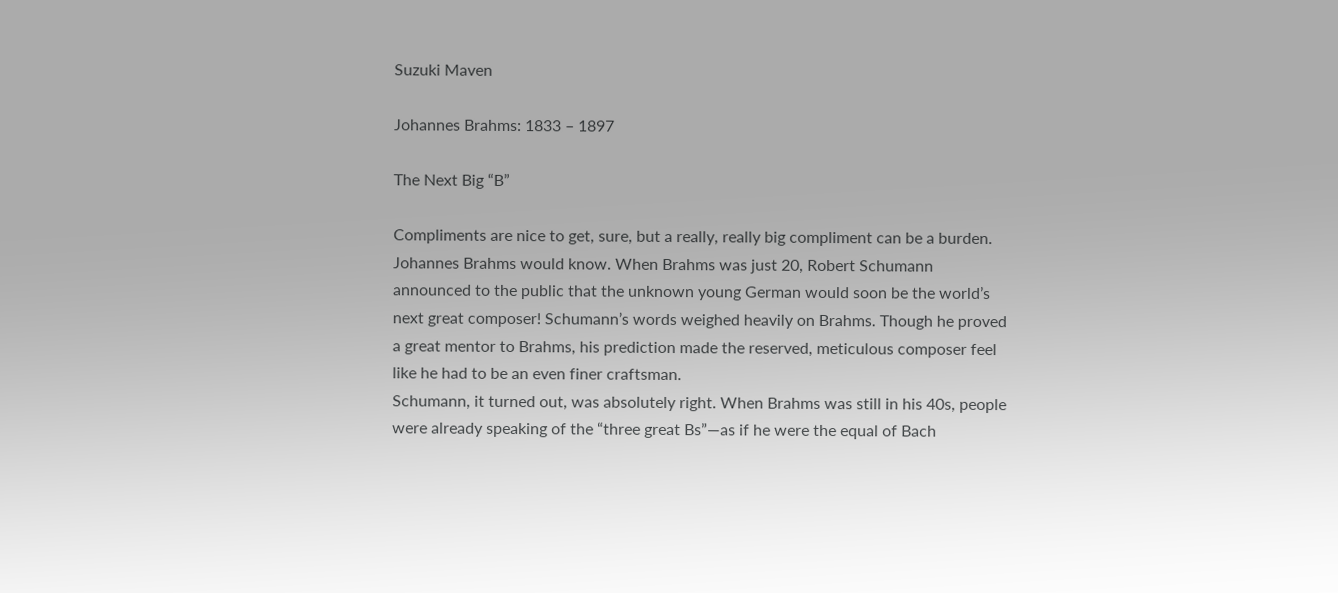Suzuki Maven

Johannes Brahms: 1833 – 1897

The Next Big “B”

Compliments are nice to get, sure, but a really, really big compliment can be a burden. Johannes Brahms would know. When Brahms was just 20, Robert Schumann announced to the public that the unknown young German would soon be the world’s next great composer! Schumann’s words weighed heavily on Brahms. Though he proved a great mentor to Brahms, his prediction made the reserved, meticulous composer feel like he had to be an even finer craftsman.
Schumann, it turned out, was absolutely right. When Brahms was still in his 40s, people were already speaking of the “three great Bs”—as if he were the equal of Bach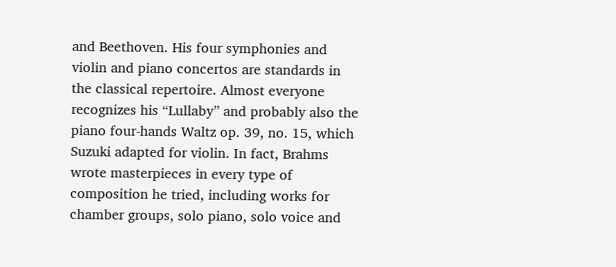and Beethoven. His four symphonies and violin and piano concertos are standards in the classical repertoire. Almost everyone recognizes his “Lullaby” and probably also the piano four-hands Waltz op. 39, no. 15, which Suzuki adapted for violin. In fact, Brahms wrote masterpieces in every type of composition he tried, including works for chamber groups, solo piano, solo voice and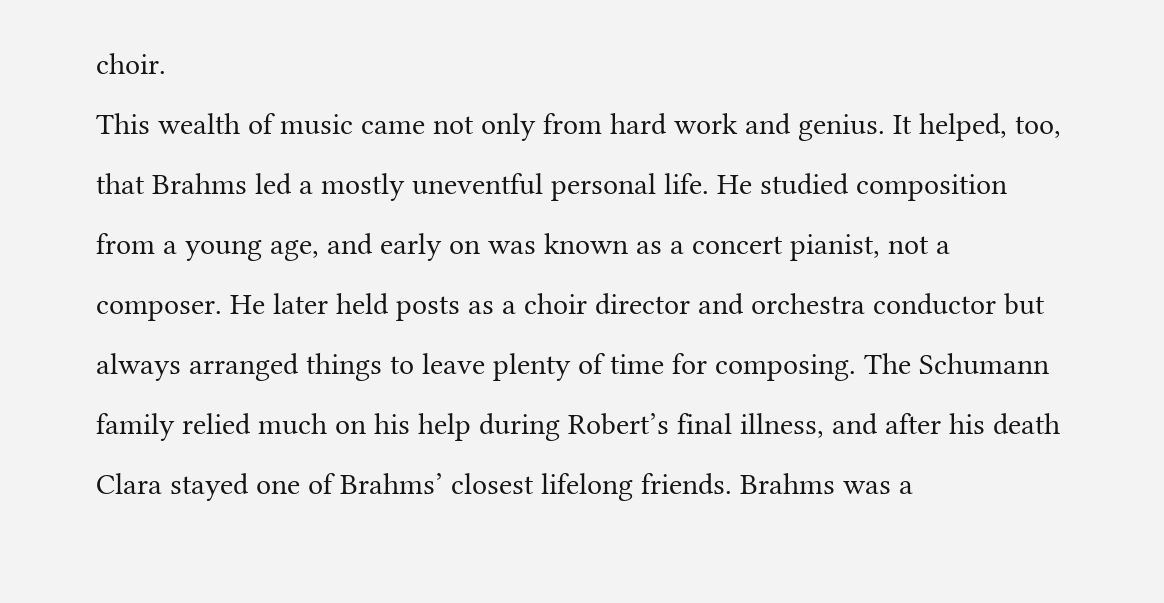choir.
This wealth of music came not only from hard work and genius. It helped, too, that Brahms led a mostly uneventful personal life. He studied composition from a young age, and early on was known as a concert pianist, not a composer. He later held posts as a choir director and orchestra conductor but always arranged things to leave plenty of time for composing. The Schumann family relied much on his help during Robert’s final illness, and after his death Clara stayed one of Brahms’ closest lifelong friends. Brahms was a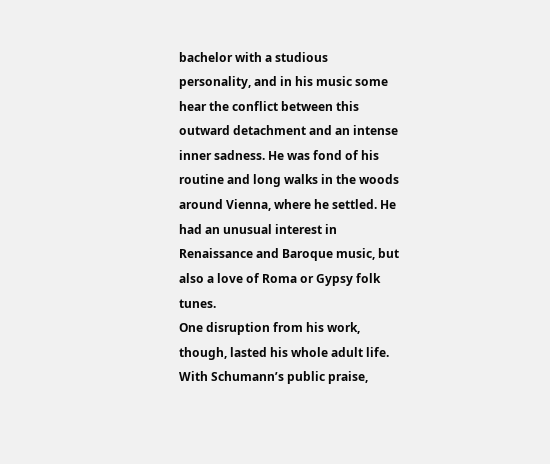bachelor with a studious personality, and in his music some hear the conflict between this outward detachment and an intense inner sadness. He was fond of his routine and long walks in the woods around Vienna, where he settled. He had an unusual interest in Renaissance and Baroque music, but also a love of Roma or Gypsy folk tunes.
One disruption from his work, though, lasted his whole adult life. With Schumann’s public praise,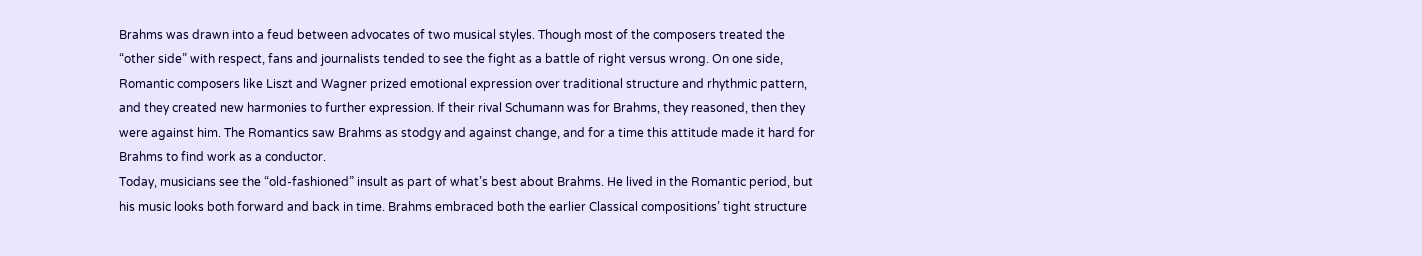Brahms was drawn into a feud between advocates of two musical styles. Though most of the composers treated the “other side” with respect, fans and journalists tended to see the fight as a battle of right versus wrong. On one side, Romantic composers like Liszt and Wagner prized emotional expression over traditional structure and rhythmic pattern, and they created new harmonies to further expression. If their rival Schumann was for Brahms, they reasoned, then they were against him. The Romantics saw Brahms as stodgy and against change, and for a time this attitude made it hard for Brahms to find work as a conductor.
Today, musicians see the “old-fashioned” insult as part of what’s best about Brahms. He lived in the Romantic period, but his music looks both forward and back in time. Brahms embraced both the earlier Classical compositions’ tight structure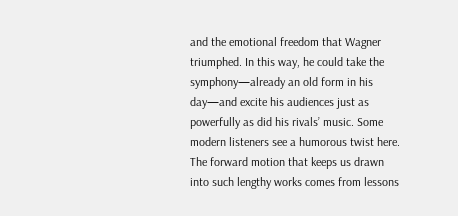and the emotional freedom that Wagner triumphed. In this way, he could take the symphony—already an old form in his day—and excite his audiences just as powerfully as did his rivals’ music. Some modern listeners see a humorous twist here. The forward motion that keeps us drawn into such lengthy works comes from lessons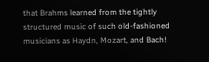that Brahms learned from the tightly structured music of such old-fashioned musicians as Haydn, Mozart, and Bach!